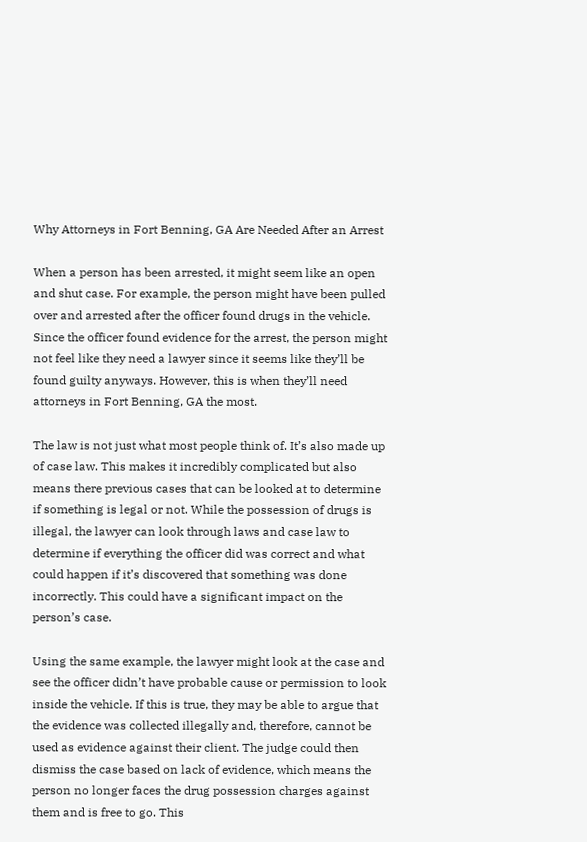Why Attorneys in Fort Benning, GA Are Needed After an Arrest

When a person has been arrested, it might seem like an open and shut case. For example, the person might have been pulled over and arrested after the officer found drugs in the vehicle. Since the officer found evidence for the arrest, the person might not feel like they need a lawyer since it seems like they’ll be found guilty anyways. However, this is when they’ll need attorneys in Fort Benning, GA the most.

The law is not just what most people think of. It’s also made up of case law. This makes it incredibly complicated but also means there previous cases that can be looked at to determine if something is legal or not. While the possession of drugs is illegal, the lawyer can look through laws and case law to determine if everything the officer did was correct and what could happen if it’s discovered that something was done incorrectly. This could have a significant impact on the person’s case.

Using the same example, the lawyer might look at the case and see the officer didn’t have probable cause or permission to look inside the vehicle. If this is true, they may be able to argue that the evidence was collected illegally and, therefore, cannot be used as evidence against their client. The judge could then dismiss the case based on lack of evidence, which means the person no longer faces the drug possession charges against them and is free to go. This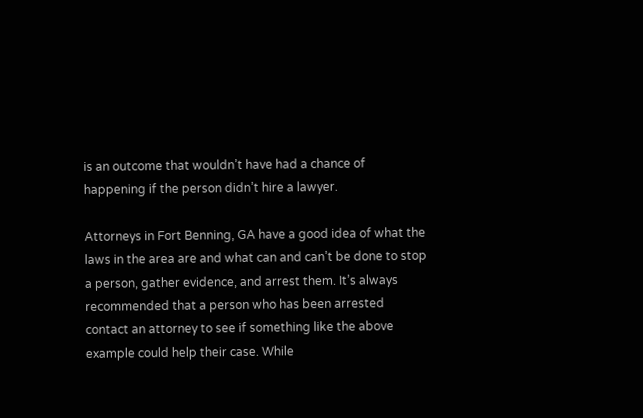is an outcome that wouldn’t have had a chance of happening if the person didn’t hire a lawyer.

Attorneys in Fort Benning, GA have a good idea of what the laws in the area are and what can and can’t be done to stop a person, gather evidence, and arrest them. It’s always recommended that a person who has been arrested contact an attorney to see if something like the above example could help their case. While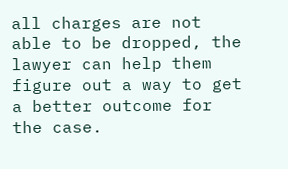all charges are not able to be dropped, the lawyer can help them figure out a way to get a better outcome for the case.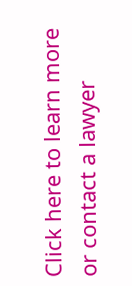Click here to learn more or contact a lawyer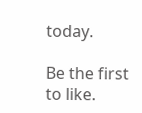today.

Be the first to like.